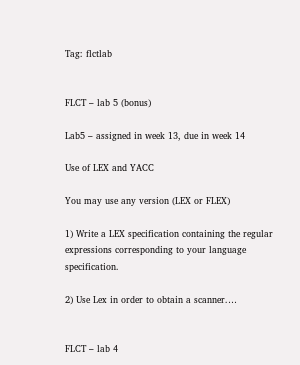Tag: flctlab


FLCT – lab 5 (bonus)

Lab5 – assigned in week 13, due in week 14

Use of LEX and YACC

You may use any version (LEX or FLEX)

1) Write a LEX specification containing the regular expressions corresponding to your language specification.

2) Use Lex in order to obtain a scanner.…


FLCT – lab 4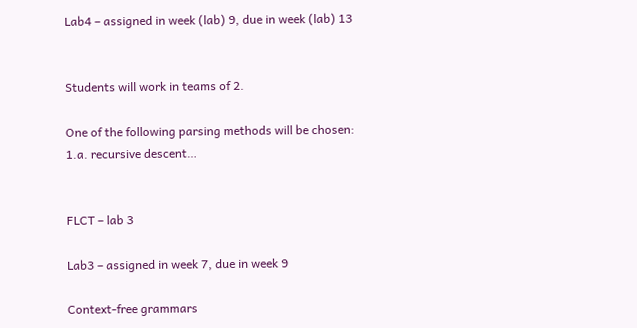Lab4 – assigned in week (lab) 9, due in week (lab) 13


Students will work in teams of 2.

One of the following parsing methods will be chosen:
1.a. recursive descent…


FLCT – lab 3

Lab3 – assigned in week 7, due in week 9

Context-free grammars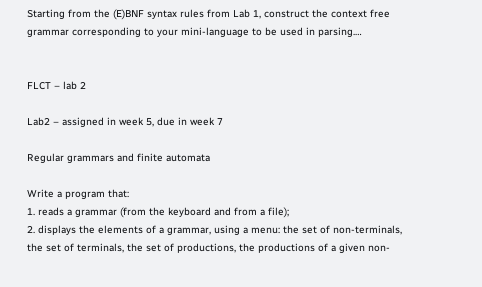Starting from the (E)BNF syntax rules from Lab 1, construct the context free grammar corresponding to your mini-language to be used in parsing.…


FLCT – lab 2

Lab2 – assigned in week 5, due in week 7

Regular grammars and finite automata

Write a program that:
1. reads a grammar (from the keyboard and from a file);
2. displays the elements of a grammar, using a menu: the set of non-terminals, the set of terminals, the set of productions, the productions of a given non-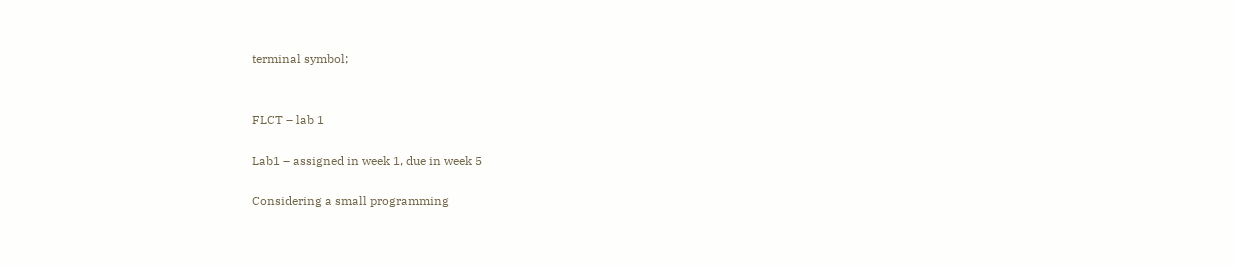terminal symbol;


FLCT – lab 1

Lab1 – assigned in week 1, due in week 5

Considering a small programming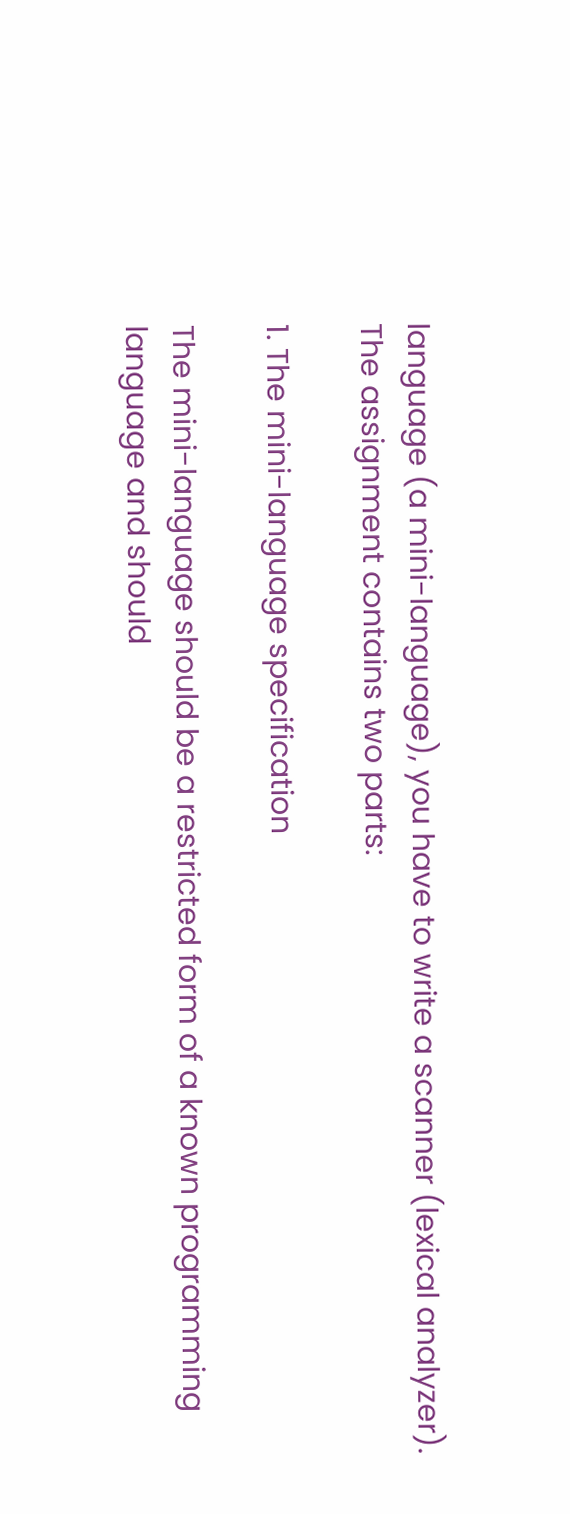language (a mini-language), you have to write a scanner (lexical analyzer). The assignment contains two parts:

1. The mini-language specification

The mini-language should be a restricted form of a known programming language and should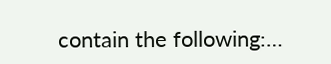contain the following:…